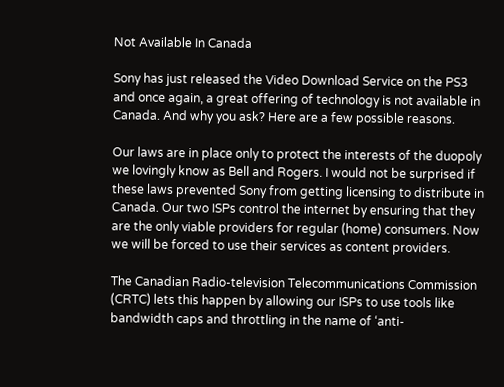Not Available In Canada

Sony has just released the Video Download Service on the PS3 and once again, a great offering of technology is not available in Canada. And why you ask? Here are a few possible reasons.

Our laws are in place only to protect the interests of the duopoly we lovingly know as Bell and Rogers. I would not be surprised if these laws prevented Sony from getting licensing to distribute in Canada. Our two ISPs control the internet by ensuring that they are the only viable providers for regular (home) consumers. Now we will be forced to use their services as content providers.

The Canadian Radio-television Telecommunications Commission (CRTC) lets this happen by allowing our ISPs to use tools like bandwidth caps and throttling in the name of ‘anti-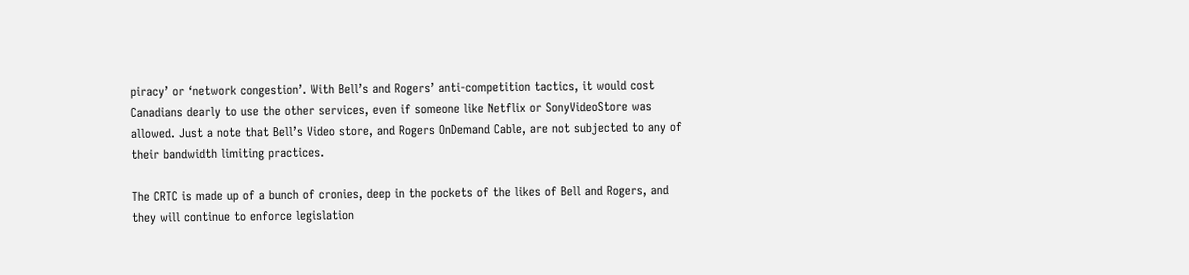piracy’ or ‘network congestion’. With Bell’s and Rogers’ anti-competition tactics, it would cost Canadians dearly to use the other services, even if someone like Netflix or SonyVideoStore was allowed. Just a note that Bell’s Video store, and Rogers OnDemand Cable, are not subjected to any of their bandwidth limiting practices.

The CRTC is made up of a bunch of cronies, deep in the pockets of the likes of Bell and Rogers, and they will continue to enforce legislation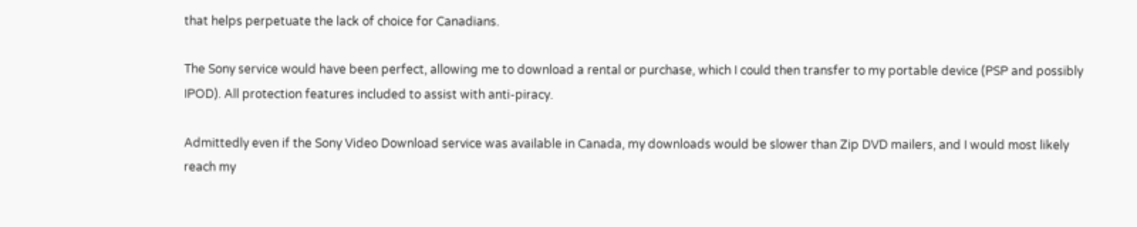that helps perpetuate the lack of choice for Canadians.

The Sony service would have been perfect, allowing me to download a rental or purchase, which I could then transfer to my portable device (PSP and possibly IPOD). All protection features included to assist with anti-piracy.

Admittedly even if the Sony Video Download service was available in Canada, my downloads would be slower than Zip DVD mailers, and I would most likely reach my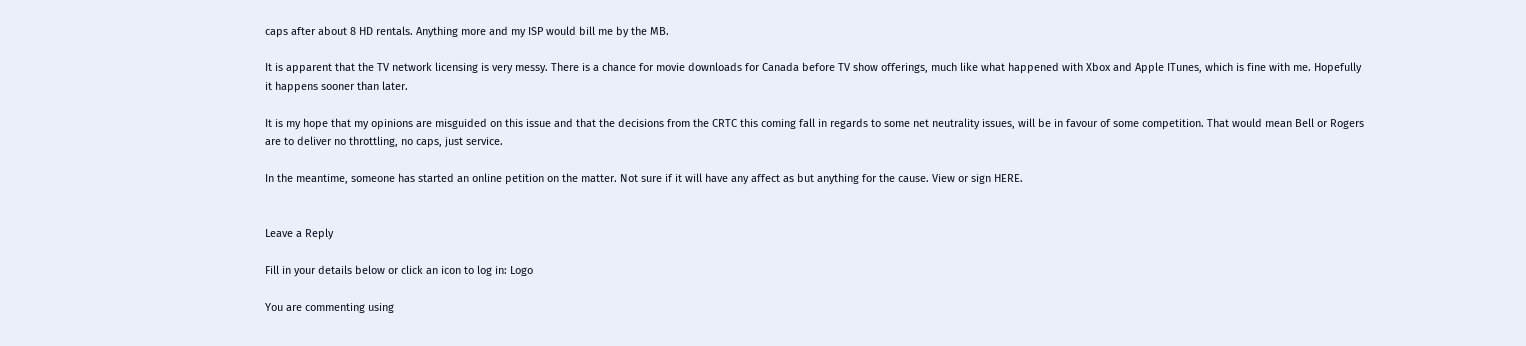caps after about 8 HD rentals. Anything more and my ISP would bill me by the MB.

It is apparent that the TV network licensing is very messy. There is a chance for movie downloads for Canada before TV show offerings, much like what happened with Xbox and Apple ITunes, which is fine with me. Hopefully it happens sooner than later.

It is my hope that my opinions are misguided on this issue and that the decisions from the CRTC this coming fall in regards to some net neutrality issues, will be in favour of some competition. That would mean Bell or Rogers are to deliver no throttling, no caps, just service.

In the meantime, someone has started an online petition on the matter. Not sure if it will have any affect as but anything for the cause. View or sign HERE.


Leave a Reply

Fill in your details below or click an icon to log in: Logo

You are commenting using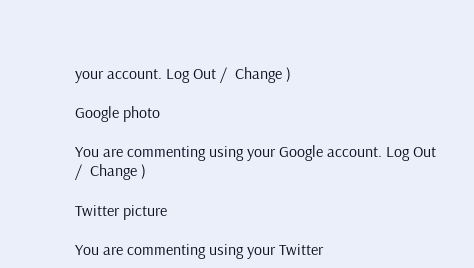your account. Log Out /  Change )

Google photo

You are commenting using your Google account. Log Out /  Change )

Twitter picture

You are commenting using your Twitter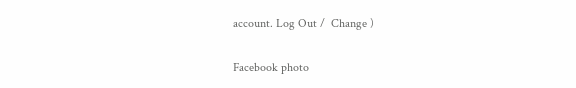account. Log Out /  Change )

Facebook photo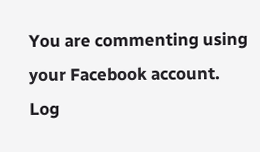You are commenting using your Facebook account. Log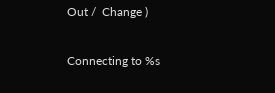Out /  Change )

Connecting to %s